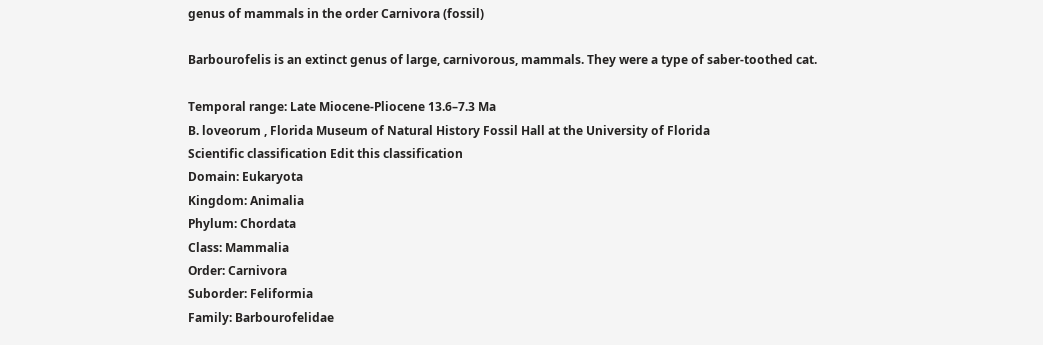genus of mammals in the order Carnivora (fossil)

Barbourofelis is an extinct genus of large, carnivorous, mammals. They were a type of saber-toothed cat.

Temporal range: Late Miocene-Pliocene 13.6–7.3 Ma
B. loveorum , Florida Museum of Natural History Fossil Hall at the University of Florida
Scientific classification Edit this classification
Domain: Eukaryota
Kingdom: Animalia
Phylum: Chordata
Class: Mammalia
Order: Carnivora
Suborder: Feliformia
Family: Barbourofelidae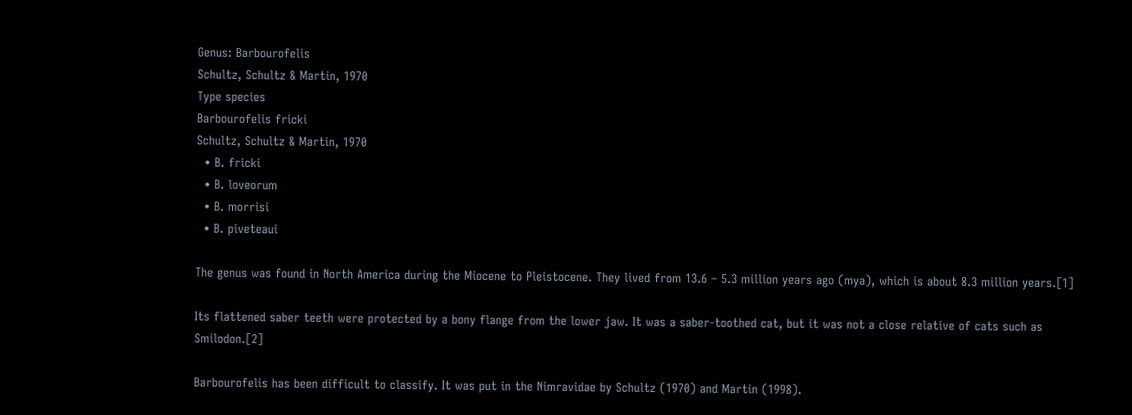Genus: Barbourofelis
Schultz, Schultz & Martin, 1970
Type species
Barbourofelis fricki
Schultz, Schultz & Martin, 1970
  • B. fricki
  • B. loveorum
  • B. morrisi
  • B. piveteaui

The genus was found in North America during the Miocene to Pleistocene. They lived from 13.6 – 5.3 million years ago (mya), which is about 8.3 million years.[1]

Its flattened saber teeth were protected by a bony flange from the lower jaw. It was a saber-toothed cat, but it was not a close relative of cats such as Smilodon.[2]

Barbourofelis has been difficult to classify. It was put in the Nimravidae by Schultz (1970) and Martin (1998).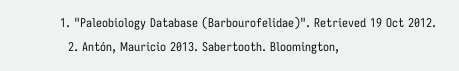1. "Paleobiology Database (Barbourofelidae)". Retrieved 19 Oct 2012.
  2. Antón, Mauricio 2013. Sabertooth. Bloomington,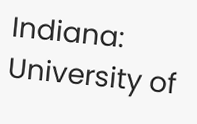Indiana: University of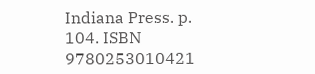Indiana Press. p. 104. ISBN 9780253010421